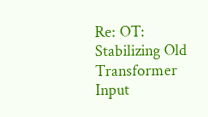Re: OT: Stabilizing Old Transformer Input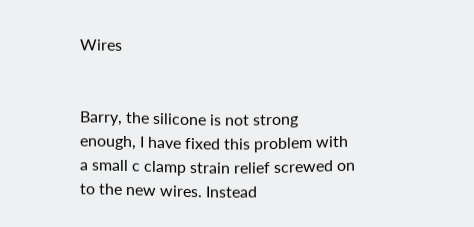Wires


Barry, the silicone is not strong enough, I have fixed this problem with a small c clamp strain relief screwed on to the new wires. Instead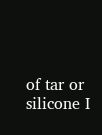of tar or silicone I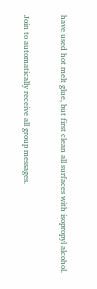have used hot melt glue, but first clean all surfaces with isopropyl alcohol.


Join to automatically receive all group messages.